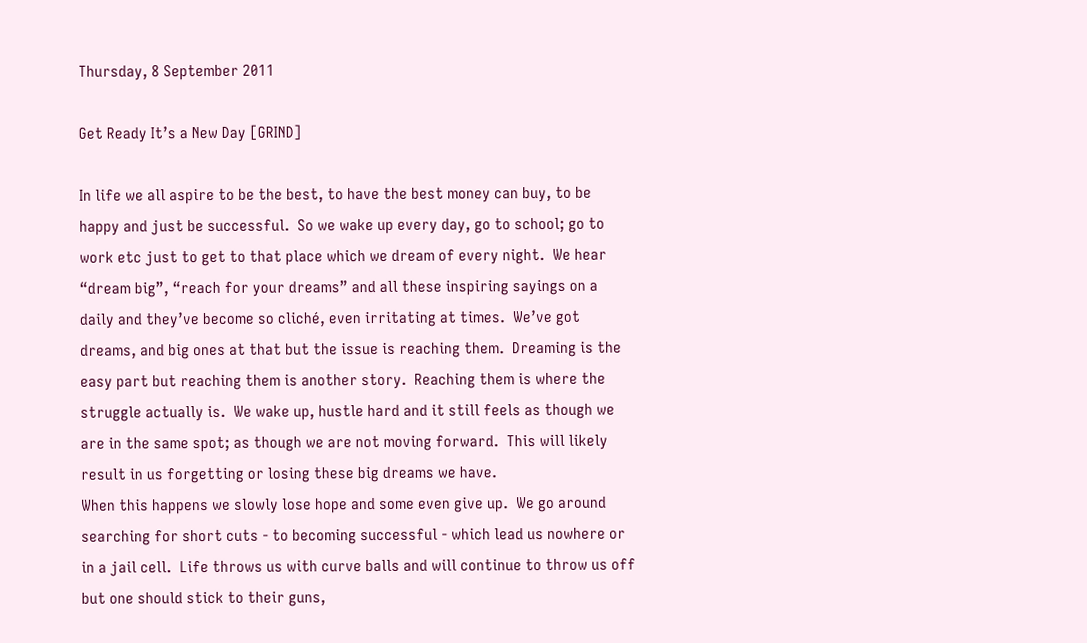Thursday, 8 September 2011

Get Ready It’s a New Day [GRIND]

In life we all aspire to be the best, to have the best money can buy, to be happy and just be successful.  So we wake up every day, go to school; go to work etc just to get to that place which we dream of every night.  We hear “dream big”, “reach for your dreams” and all these inspiring sayings on a daily and they’ve become so cliché, even irritating at times.  We’ve got dreams, and big ones at that but the issue is reaching them.  Dreaming is the easy part but reaching them is another story.  Reaching them is where the struggle actually is.  We wake up, hustle hard and it still feels as though we are in the same spot; as though we are not moving forward.  This will likely result in us forgetting or losing these big dreams we have.
When this happens we slowly lose hope and some even give up.  We go around searching for short cuts - to becoming successful - which lead us nowhere or in a jail cell.  Life throws us with curve balls and will continue to throw us off but one should stick to their guns,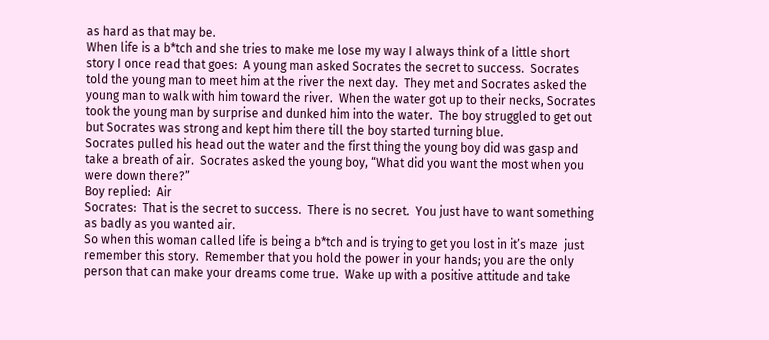as hard as that may be.
When life is a b*tch and she tries to make me lose my way I always think of a little short story I once read that goes:  A young man asked Socrates the secret to success.  Socrates told the young man to meet him at the river the next day.  They met and Socrates asked the young man to walk with him toward the river.  When the water got up to their necks, Socrates took the young man by surprise and dunked him into the water.  The boy struggled to get out but Socrates was strong and kept him there till the boy started turning blue.
Socrates pulled his head out the water and the first thing the young boy did was gasp and take a breath of air.  Socrates asked the young boy, “What did you want the most when you were down there?”
Boy replied:  Air
Socrates:  That is the secret to success.  There is no secret.  You just have to want something as badly as you wanted air.
So when this woman called life is being a b*tch and is trying to get you lost in it’s maze  just remember this story.  Remember that you hold the power in your hands; you are the only person that can make your dreams come true.  Wake up with a positive attitude and take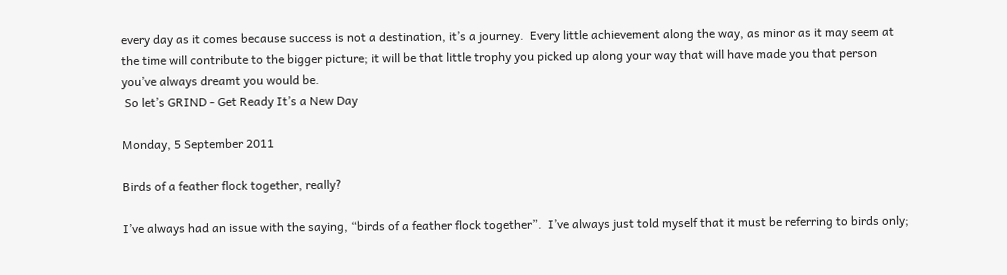every day as it comes because success is not a destination, it’s a journey.  Every little achievement along the way, as minor as it may seem at the time will contribute to the bigger picture; it will be that little trophy you picked up along your way that will have made you that person you’ve always dreamt you would be.
 So let’s GRIND - Get Ready It’s a New Day

Monday, 5 September 2011

Birds of a feather flock together, really?

I’ve always had an issue with the saying, “birds of a feather flock together”.  I’ve always just told myself that it must be referring to birds only;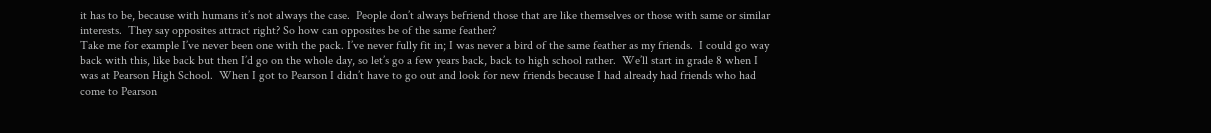it has to be, because with humans it’s not always the case.  People don’t always befriend those that are like themselves or those with same or similar interests.  They say opposites attract right? So how can opposites be of the same feather?
Take me for example I’ve never been one with the pack. I’ve never fully fit in; I was never a bird of the same feather as my friends.  I could go way back with this, like back but then I’d go on the whole day, so let’s go a few years back, back to high school rather.  We’ll start in grade 8 when I was at Pearson High School.  When I got to Pearson I didn’t have to go out and look for new friends because I had already had friends who had come to Pearson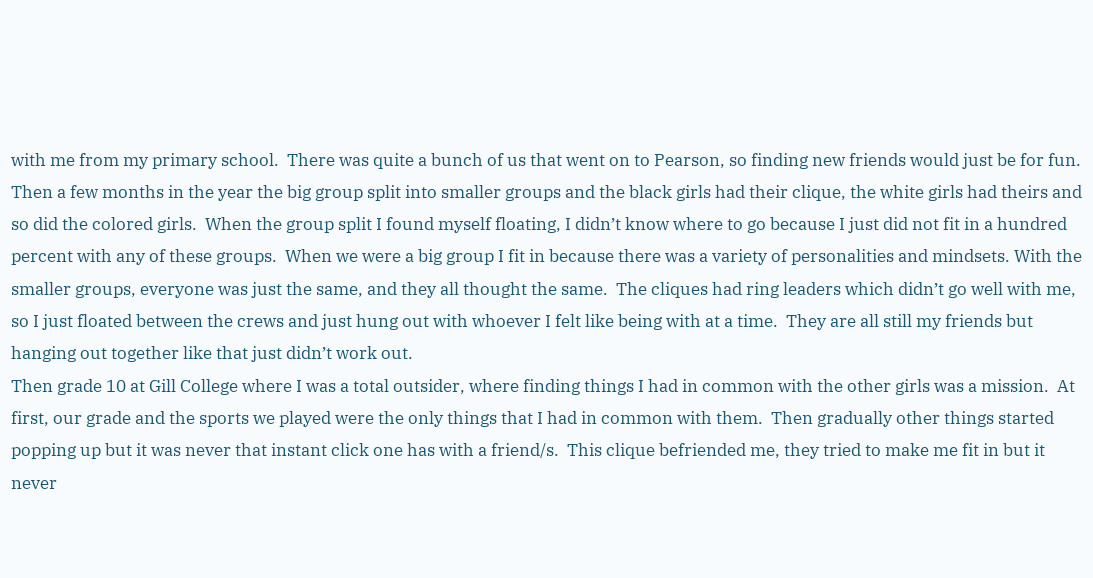with me from my primary school.  There was quite a bunch of us that went on to Pearson, so finding new friends would just be for fun.  Then a few months in the year the big group split into smaller groups and the black girls had their clique, the white girls had theirs and so did the colored girls.  When the group split I found myself floating, I didn’t know where to go because I just did not fit in a hundred percent with any of these groups.  When we were a big group I fit in because there was a variety of personalities and mindsets. With the smaller groups, everyone was just the same, and they all thought the same.  The cliques had ring leaders which didn’t go well with me, so I just floated between the crews and just hung out with whoever I felt like being with at a time.  They are all still my friends but hanging out together like that just didn’t work out.
Then grade 10 at Gill College where I was a total outsider, where finding things I had in common with the other girls was a mission.  At first, our grade and the sports we played were the only things that I had in common with them.  Then gradually other things started popping up but it was never that instant click one has with a friend/s.  This clique befriended me, they tried to make me fit in but it never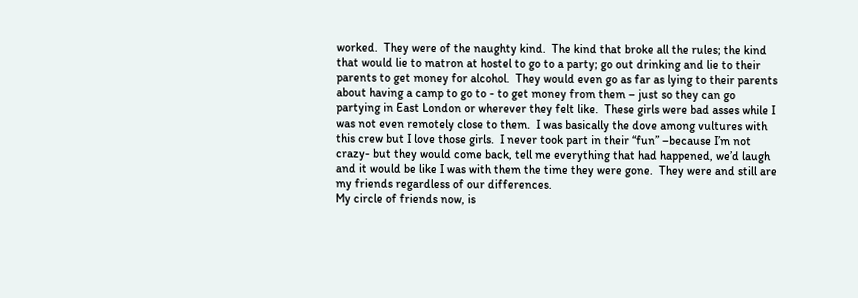worked.  They were of the naughty kind.  The kind that broke all the rules; the kind that would lie to matron at hostel to go to a party; go out drinking and lie to their parents to get money for alcohol.  They would even go as far as lying to their parents about having a camp to go to - to get money from them – just so they can go partying in East London or wherever they felt like.  These girls were bad asses while I was not even remotely close to them.  I was basically the dove among vultures with this crew but I love those girls.  I never took part in their “fun” –because I’m not crazy- but they would come back, tell me everything that had happened, we’d laugh and it would be like I was with them the time they were gone.  They were and still are my friends regardless of our differences.
My circle of friends now, is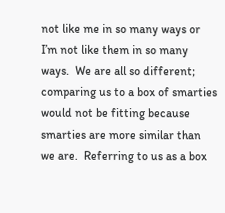not like me in so many ways or I’m not like them in so many ways.  We are all so different; comparing us to a box of smarties would not be fitting because smarties are more similar than we are.  Referring to us as a box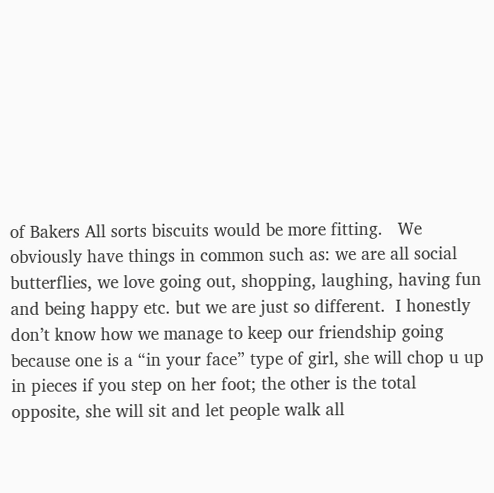of Bakers All sorts biscuits would be more fitting.   We obviously have things in common such as: we are all social butterflies, we love going out, shopping, laughing, having fun and being happy etc. but we are just so different.  I honestly don’t know how we manage to keep our friendship going because one is a “in your face” type of girl, she will chop u up in pieces if you step on her foot; the other is the total opposite, she will sit and let people walk all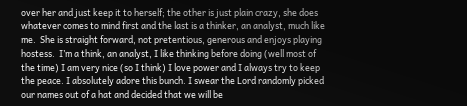over her and just keep it to herself; the other is just plain crazy, she does whatever comes to mind first and the last is a thinker, an analyst, much like me.  She is straight forward, not pretentious, generous and enjoys playing hostess.  I’m a think, an analyst, I like thinking before doing (well most of the time) I am very nice (so I think) I love power and I always try to keep the peace. I absolutely adore this bunch. I swear the Lord randomly picked our names out of a hat and decided that we will be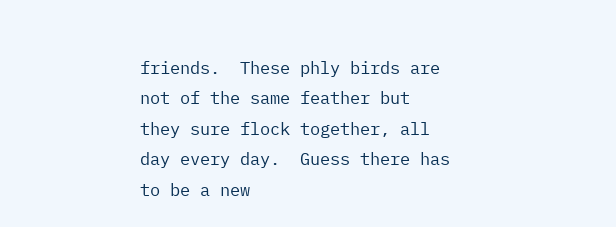friends.  These phly birds are not of the same feather but they sure flock together, all day every day.  Guess there has to be a new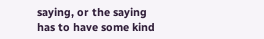saying, or the saying has to have some kind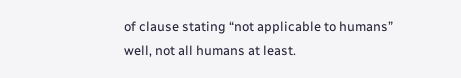of clause stating “not applicable to humans” well, not all humans at least.